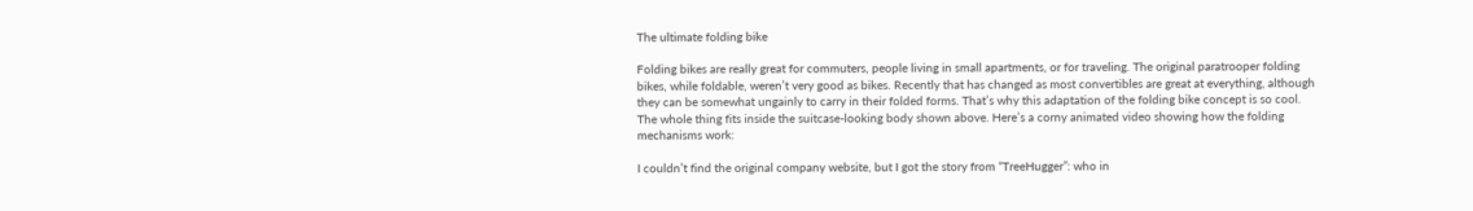The ultimate folding bike

Folding bikes are really great for commuters, people living in small apartments, or for traveling. The original paratrooper folding bikes, while foldable, weren’t very good as bikes. Recently that has changed as most convertibles are great at everything, although they can be somewhat ungainly to carry in their folded forms. That’s why this adaptation of the folding bike concept is so cool. The whole thing fits inside the suitcase-looking body shown above. Here’s a corny animated video showing how the folding mechanisms work:

I couldn’t find the original company website, but I got the story from “TreeHugger”: who in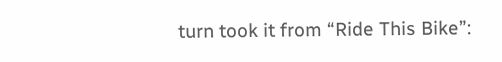turn took it from “Ride This Bike”: